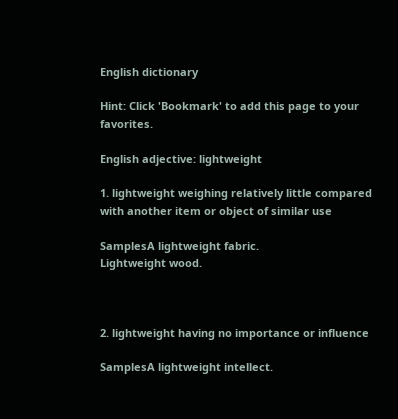English dictionary

Hint: Click 'Bookmark' to add this page to your favorites.

English adjective: lightweight

1. lightweight weighing relatively little compared with another item or object of similar use

SamplesA lightweight fabric.
Lightweight wood.



2. lightweight having no importance or influence

SamplesA lightweight intellect.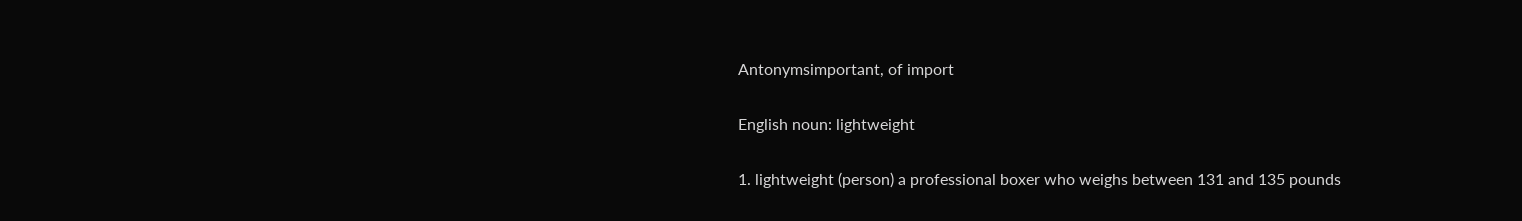Antonymsimportant, of import

English noun: lightweight

1. lightweight (person) a professional boxer who weighs between 131 and 135 pounds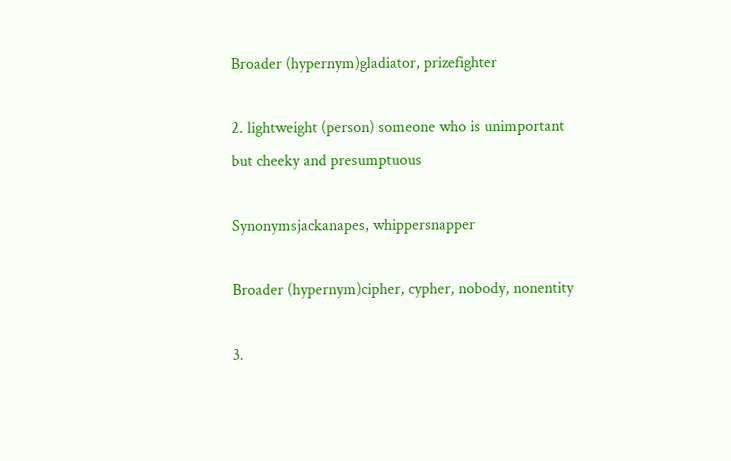Broader (hypernym)gladiator, prizefighter

2. lightweight (person) someone who is unimportant but cheeky and presumptuous

Synonymsjackanapes, whippersnapper

Broader (hypernym)cipher, cypher, nobody, nonentity

3.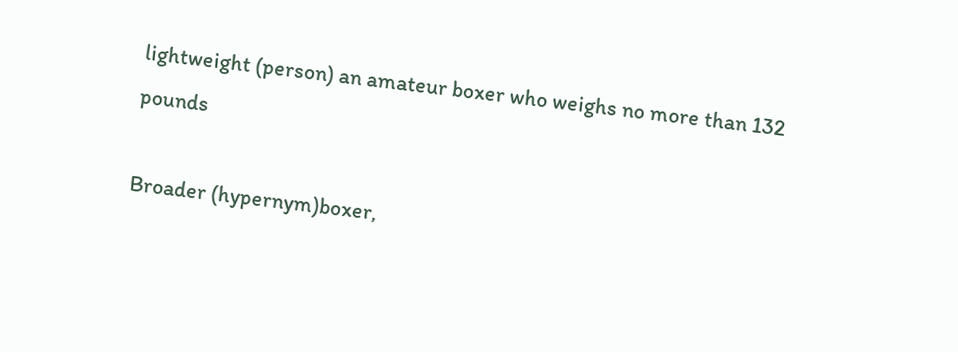lightweight (person) an amateur boxer who weighs no more than 132 pounds

Broader (hypernym)boxer,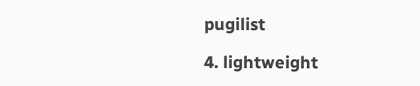pugilist

4. lightweight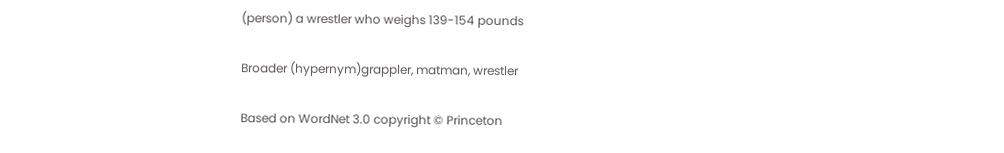(person) a wrestler who weighs 139-154 pounds

Broader (hypernym)grappler, matman, wrestler

Based on WordNet 3.0 copyright © Princeton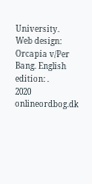University.
Web design: Orcapia v/Per Bang. English edition: .
2020 onlineordbog.dk